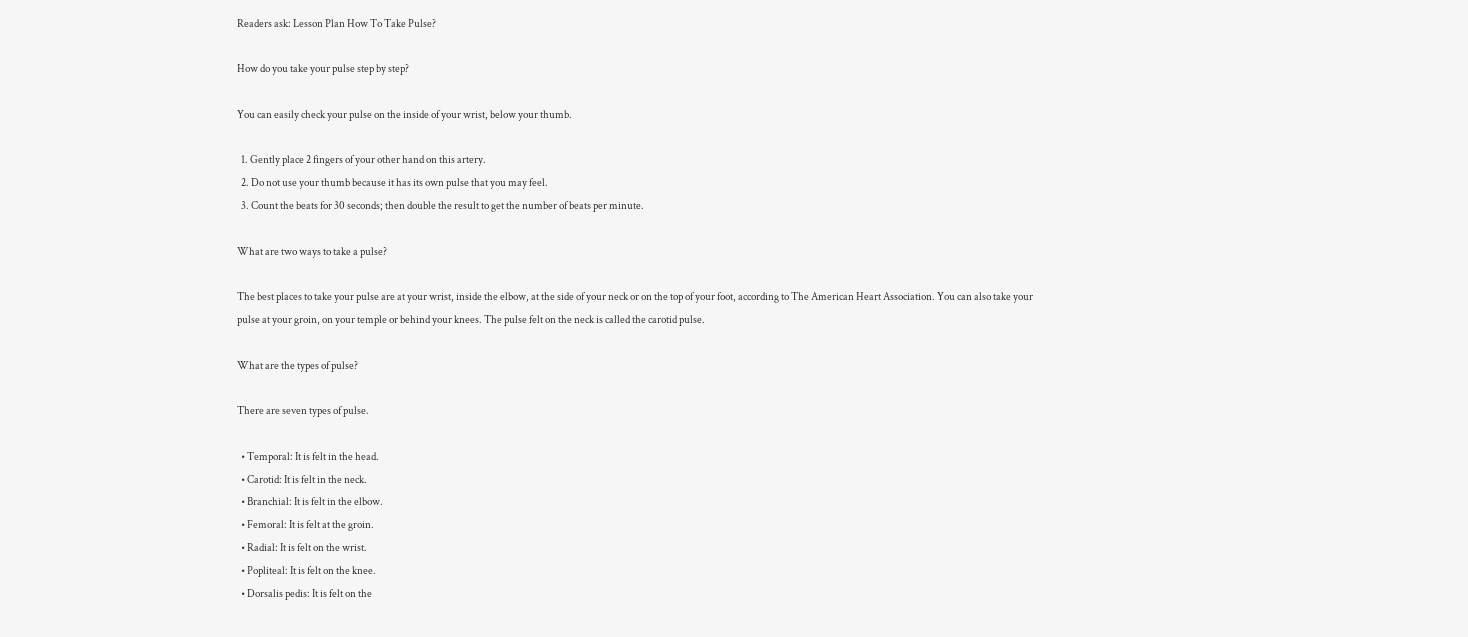Readers ask: Lesson Plan How To Take Pulse?

How do you take your pulse step by step?

You can easily check your pulse on the inside of your wrist, below your thumb.

  1. Gently place 2 fingers of your other hand on this artery.
  2. Do not use your thumb because it has its own pulse that you may feel.
  3. Count the beats for 30 seconds; then double the result to get the number of beats per minute.

What are two ways to take a pulse?

The best places to take your pulse are at your wrist, inside the elbow, at the side of your neck or on the top of your foot, according to The American Heart Association. You can also take your pulse at your groin, on your temple or behind your knees. The pulse felt on the neck is called the carotid pulse.

What are the types of pulse?

There are seven types of pulse.

  • Temporal: It is felt in the head.
  • Carotid: It is felt in the neck.
  • Branchial: It is felt in the elbow.
  • Femoral: It is felt at the groin.
  • Radial: It is felt on the wrist.
  • Popliteal: It is felt on the knee.
  • Dorsalis pedis: It is felt on the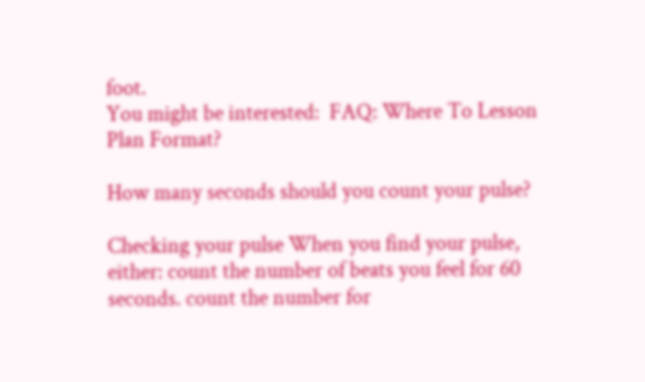foot.
You might be interested:  FAQ: Where To Lesson Plan Format?

How many seconds should you count your pulse?

Checking your pulse When you find your pulse, either: count the number of beats you feel for 60 seconds. count the number for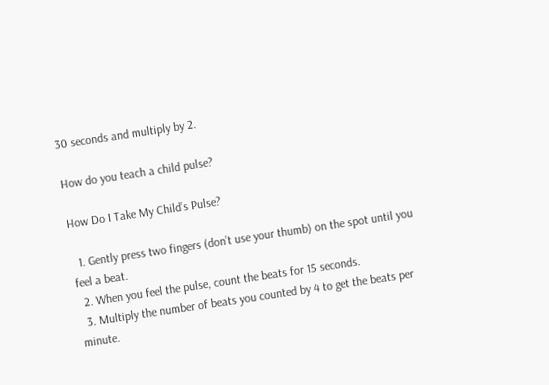30 seconds and multiply by 2.

How do you teach a child pulse?

How Do I Take My Child’s Pulse?

  1. Gently press two fingers (don’t use your thumb) on the spot until you feel a beat.
  2. When you feel the pulse, count the beats for 15 seconds.
  3. Multiply the number of beats you counted by 4 to get the beats per minute.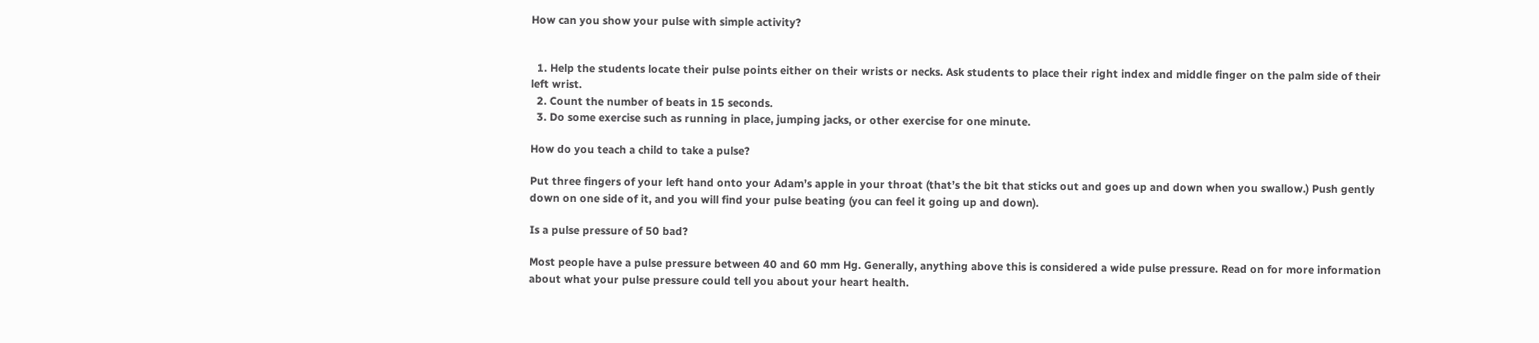How can you show your pulse with simple activity?


  1. Help the students locate their pulse points either on their wrists or necks. Ask students to place their right index and middle finger on the palm side of their left wrist.
  2. Count the number of beats in 15 seconds.
  3. Do some exercise such as running in place, jumping jacks, or other exercise for one minute.

How do you teach a child to take a pulse?

Put three fingers of your left hand onto your Adam’s apple in your throat (that’s the bit that sticks out and goes up and down when you swallow.) Push gently down on one side of it, and you will find your pulse beating (you can feel it going up and down).

Is a pulse pressure of 50 bad?

Most people have a pulse pressure between 40 and 60 mm Hg. Generally, anything above this is considered a wide pulse pressure. Read on for more information about what your pulse pressure could tell you about your heart health.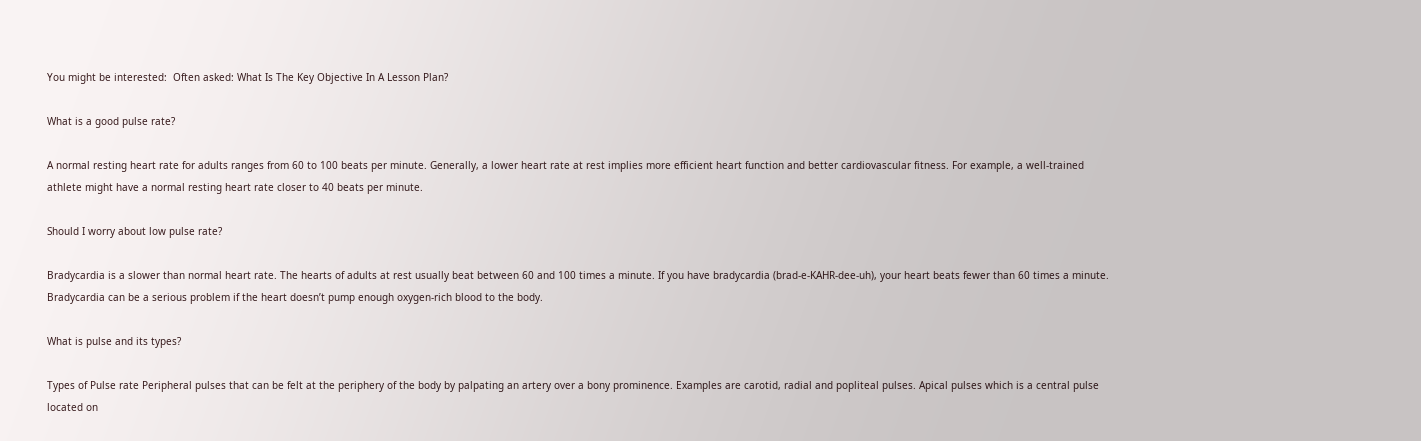You might be interested:  Often asked: What Is The Key Objective In A Lesson Plan?

What is a good pulse rate?

A normal resting heart rate for adults ranges from 60 to 100 beats per minute. Generally, a lower heart rate at rest implies more efficient heart function and better cardiovascular fitness. For example, a well-trained athlete might have a normal resting heart rate closer to 40 beats per minute.

Should I worry about low pulse rate?

Bradycardia is a slower than normal heart rate. The hearts of adults at rest usually beat between 60 and 100 times a minute. If you have bradycardia (brad-e-KAHR-dee-uh), your heart beats fewer than 60 times a minute. Bradycardia can be a serious problem if the heart doesn’t pump enough oxygen-rich blood to the body.

What is pulse and its types?

Types of Pulse rate Peripheral pulses that can be felt at the periphery of the body by palpating an artery over a bony prominence. Examples are carotid, radial and popliteal pulses. Apical pulses which is a central pulse located on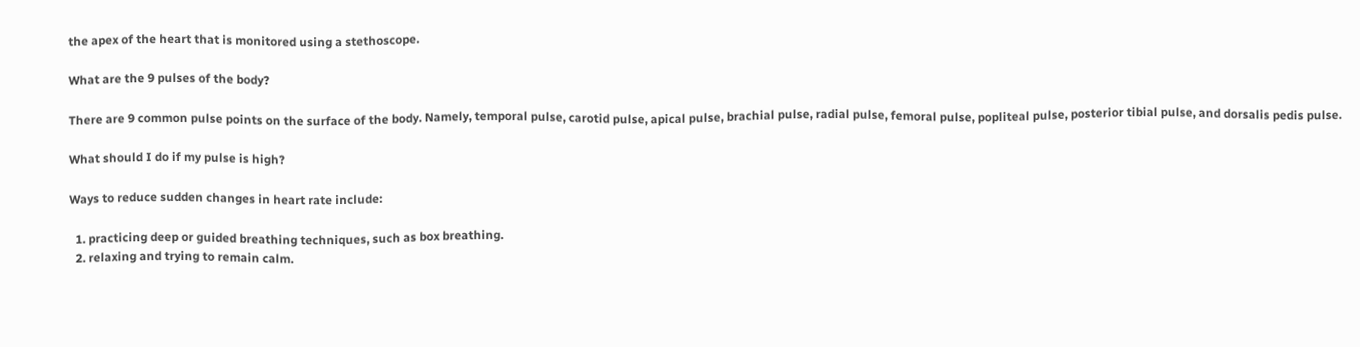the apex of the heart that is monitored using a stethoscope.

What are the 9 pulses of the body?

There are 9 common pulse points on the surface of the body. Namely, temporal pulse, carotid pulse, apical pulse, brachial pulse, radial pulse, femoral pulse, popliteal pulse, posterior tibial pulse, and dorsalis pedis pulse.

What should I do if my pulse is high?

Ways to reduce sudden changes in heart rate include:

  1. practicing deep or guided breathing techniques, such as box breathing.
  2. relaxing and trying to remain calm.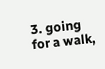3. going for a walk,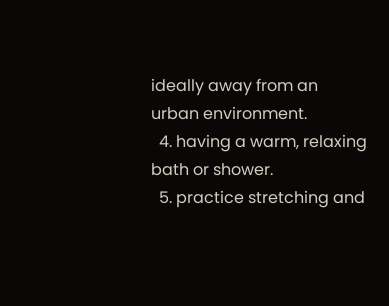ideally away from an urban environment.
  4. having a warm, relaxing bath or shower.
  5. practice stretching and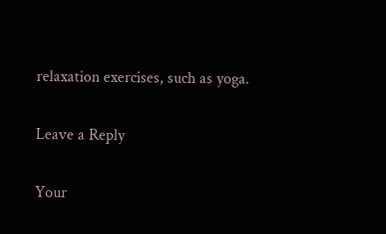relaxation exercises, such as yoga.

Leave a Reply

Your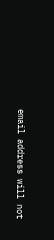email address will not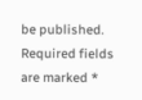be published. Required fields are marked *